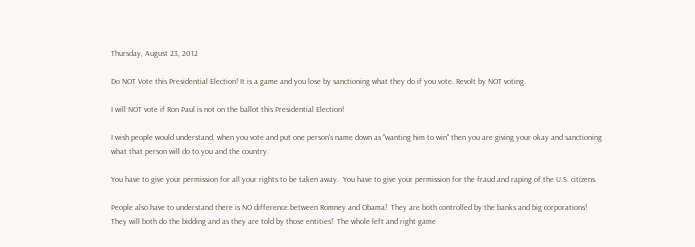Thursday, August 23, 2012

Do NOT Vote this Presidential Election! It is a game and you lose by sanctioning what they do if you vote. Revolt by NOT voting.

I will NOT vote if Ron Paul is not on the ballot this Presidential Election!

I wish people would understand, when you vote and put one person's name down as "wanting him to win" then you are giving your okay and sanctioning what that person will do to you and the country.

You have to give your permission for all your rights to be taken away.  You have to give your permission for the fraud and raping of the U.S. citizens.

People also have to understand there is NO difference between Romney and Obama!  They are both controlled by the banks and big corporations!  They will both do the bidding and as they are told by those entities!  The whole left and right game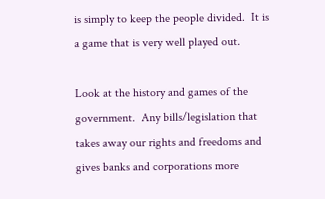is simply to keep the people divided.  It is a game that is very well played out.

Look at the history and games of the government.  Any bills/legislation that takes away our rights and freedoms and gives banks and corporations more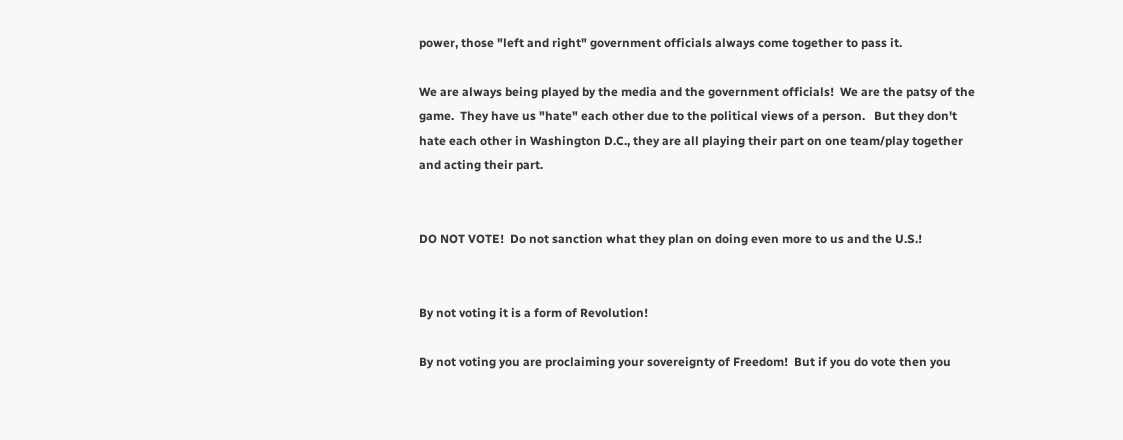power, those "left and right" government officials always come together to pass it.

We are always being played by the media and the government officials!  We are the patsy of the game.  They have us "hate" each other due to the political views of a person.   But they don't hate each other in Washington D.C., they are all playing their part on one team/play together and acting their part.


DO NOT VOTE!  Do not sanction what they plan on doing even more to us and the U.S.!


By not voting it is a form of Revolution!

By not voting you are proclaiming your sovereignty of Freedom!  But if you do vote then you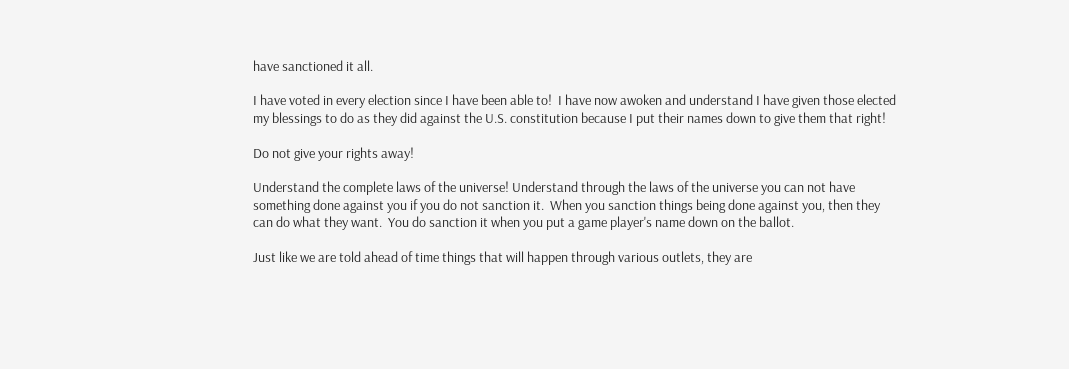have sanctioned it all.

I have voted in every election since I have been able to!  I have now awoken and understand I have given those elected my blessings to do as they did against the U.S. constitution because I put their names down to give them that right!

Do not give your rights away!

Understand the complete laws of the universe! Understand through the laws of the universe you can not have something done against you if you do not sanction it.  When you sanction things being done against you, then they can do what they want.  You do sanction it when you put a game player's name down on the ballot.

Just like we are told ahead of time things that will happen through various outlets, they are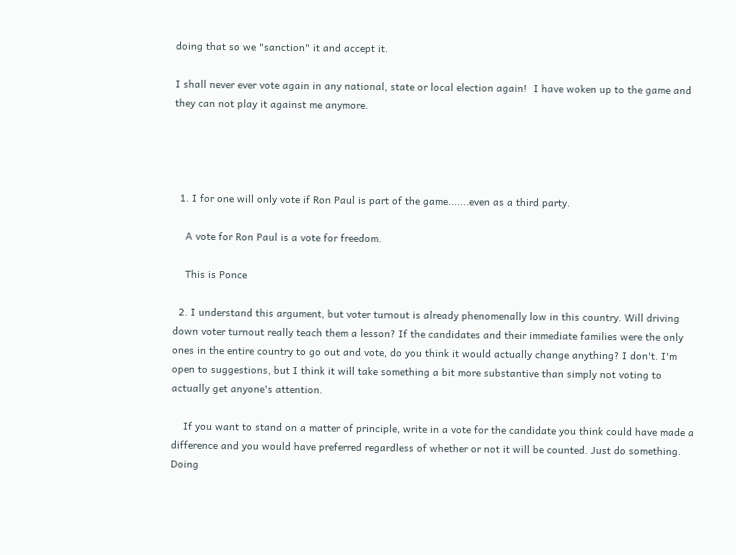doing that so we "sanction" it and accept it.

I shall never ever vote again in any national, state or local election again!  I have woken up to the game and they can not play it against me anymore.




  1. I for one will only vote if Ron Paul is part of the game.......even as a third party.

    A vote for Ron Paul is a vote for freedom.

    This is Ponce

  2. I understand this argument, but voter turnout is already phenomenally low in this country. Will driving down voter turnout really teach them a lesson? If the candidates and their immediate families were the only ones in the entire country to go out and vote, do you think it would actually change anything? I don't. I'm open to suggestions, but I think it will take something a bit more substantive than simply not voting to actually get anyone's attention.

    If you want to stand on a matter of principle, write in a vote for the candidate you think could have made a difference and you would have preferred regardless of whether or not it will be counted. Just do something. Doing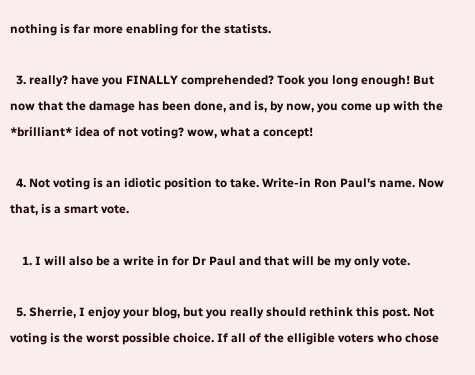nothing is far more enabling for the statists.

  3. really? have you FINALLY comprehended? Took you long enough! But now that the damage has been done, and is, by now, you come up with the *brilliant* idea of not voting? wow, what a concept!

  4. Not voting is an idiotic position to take. Write-in Ron Paul's name. Now that, is a smart vote.

    1. I will also be a write in for Dr Paul and that will be my only vote.

  5. Sherrie, I enjoy your blog, but you really should rethink this post. Not voting is the worst possible choice. If all of the elligible voters who chose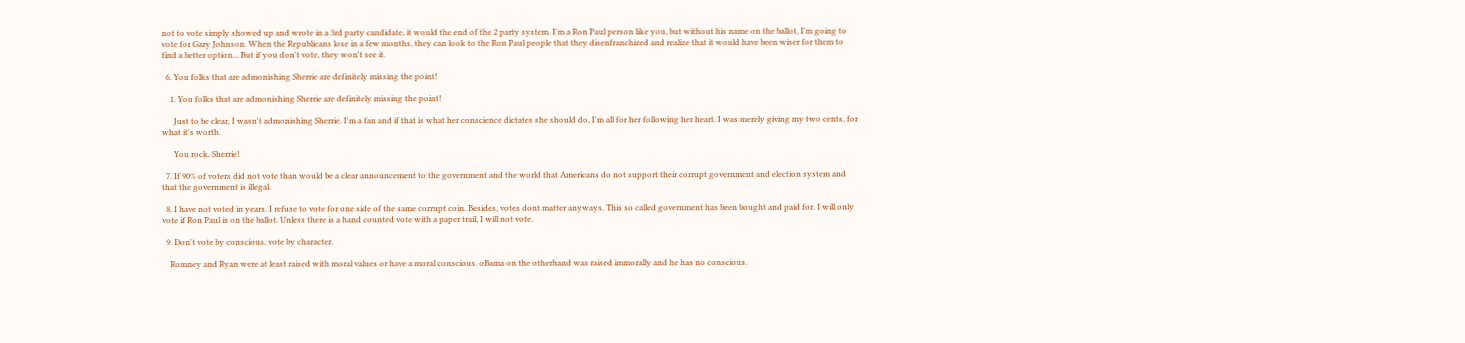not to vote simply showed up and wrote in a 3rd party candidate, it would the end of the 2 party system. I'm a Ron Paul person like you, but without his name on the ballot, I'm going to vote for Gary Johnson. When the Republicans lose in a few months, they can look to the Ron Paul people that they disenfranchized and realize that it would have been wiser for them to find a better option... But if you don't vote, they won't see it.

  6. You folks that are admonishing Sherrie are definitely missing the point!

    1. You folks that are admonishing Sherrie are definitely missing the point!

      Just to be clear, I wasn't admonishing Sherrie. I'm a fan and if that is what her conscience dictates she should do, I'm all for her following her heart. I was merely giving my two cents, for what it's worth.

      You rock, Sherrie!

  7. If 90% of voters did not vote than would be a clear announcement to the government and the world that Americans do not support their corrupt government and election system and that the government is illegal.

  8. I have not voted in years. I refuse to vote for one side of the same corrupt coin. Besides, votes dont matter anyways. This so called government has been bought and paid for. I will only vote if Ron Paul is on the ballot. Unless there is a hand counted vote with a paper trail, I will not vote.

  9. Don't vote by conscious, vote by character.

    Romney and Ryan were at least raised with moral values or have a moral conscious. oBama on the otherhand was raised immorally and he has no conscious.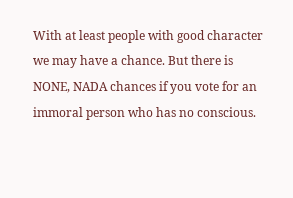With at least people with good character we may have a chance. But there is NONE, NADA chances if you vote for an immoral person who has no conscious.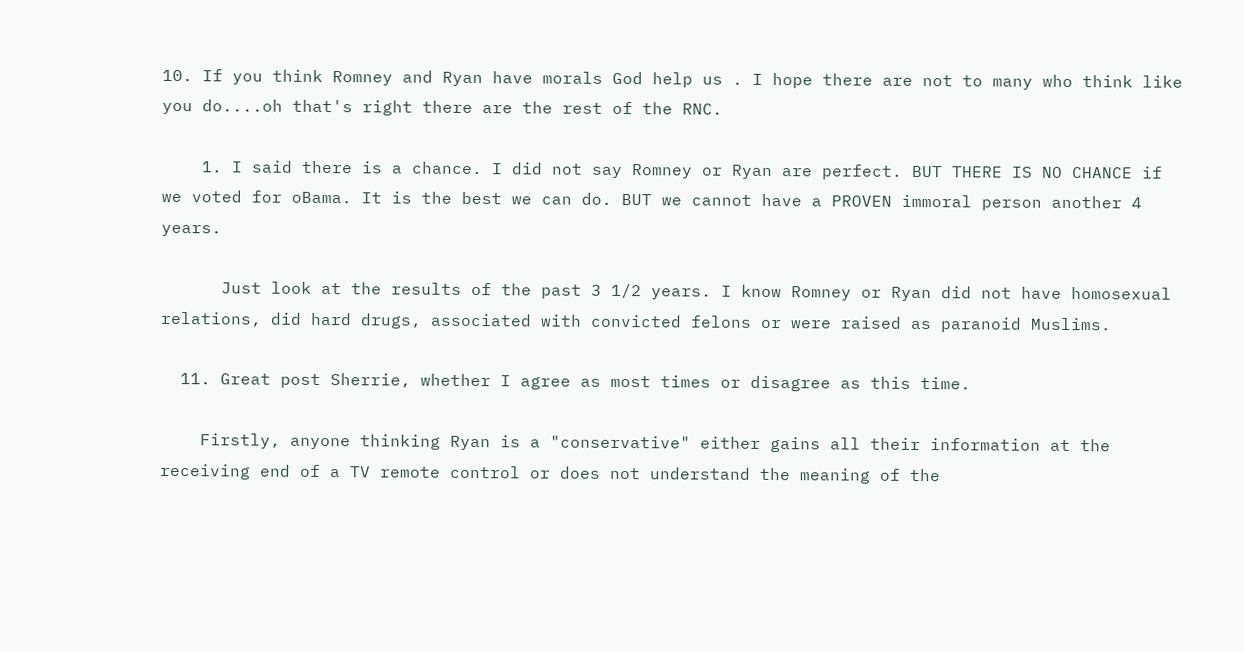10. If you think Romney and Ryan have morals God help us . I hope there are not to many who think like you do....oh that's right there are the rest of the RNC.

    1. I said there is a chance. I did not say Romney or Ryan are perfect. BUT THERE IS NO CHANCE if we voted for oBama. It is the best we can do. BUT we cannot have a PROVEN immoral person another 4 years.

      Just look at the results of the past 3 1/2 years. I know Romney or Ryan did not have homosexual relations, did hard drugs, associated with convicted felons or were raised as paranoid Muslims.

  11. Great post Sherrie, whether I agree as most times or disagree as this time.

    Firstly, anyone thinking Ryan is a "conservative" either gains all their information at the receiving end of a TV remote control or does not understand the meaning of the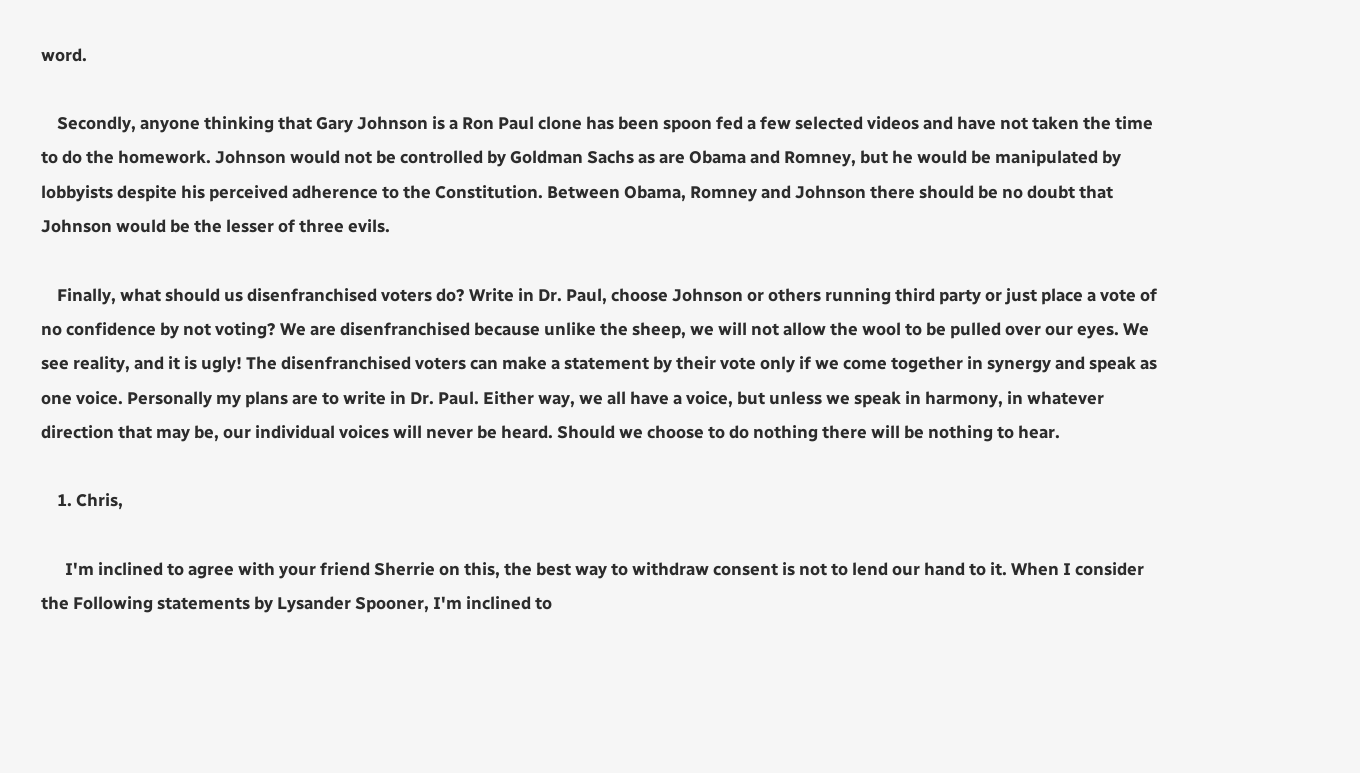word.

    Secondly, anyone thinking that Gary Johnson is a Ron Paul clone has been spoon fed a few selected videos and have not taken the time to do the homework. Johnson would not be controlled by Goldman Sachs as are Obama and Romney, but he would be manipulated by lobbyists despite his perceived adherence to the Constitution. Between Obama, Romney and Johnson there should be no doubt that Johnson would be the lesser of three evils.

    Finally, what should us disenfranchised voters do? Write in Dr. Paul, choose Johnson or others running third party or just place a vote of no confidence by not voting? We are disenfranchised because unlike the sheep, we will not allow the wool to be pulled over our eyes. We see reality, and it is ugly! The disenfranchised voters can make a statement by their vote only if we come together in synergy and speak as one voice. Personally my plans are to write in Dr. Paul. Either way, we all have a voice, but unless we speak in harmony, in whatever direction that may be, our individual voices will never be heard. Should we choose to do nothing there will be nothing to hear.

    1. Chris,

      I'm inclined to agree with your friend Sherrie on this, the best way to withdraw consent is not to lend our hand to it. When I consider the Following statements by Lysander Spooner, I'm inclined to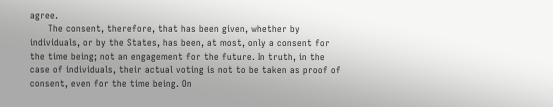agree.
      The consent, therefore, that has been given, whether by individuals, or by the States, has been, at most, only a consent for the time being; not an engagement for the future. In truth, in the case of individuals, their actual voting is not to be taken as proof of consent, even for the time being. On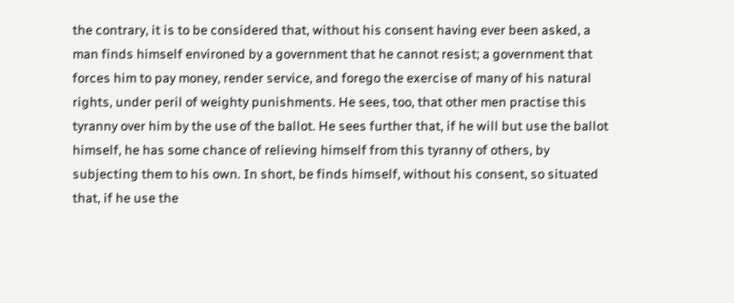the contrary, it is to be considered that, without his consent having ever been asked, a man finds himself environed by a government that he cannot resist; a government that forces him to pay money, render service, and forego the exercise of many of his natural rights, under peril of weighty punishments. He sees, too, that other men practise this tyranny over him by the use of the ballot. He sees further that, if he will but use the ballot himself, he has some chance of relieving himself from this tyranny of others, by subjecting them to his own. In short, be finds himself, without his consent, so situated that, if he use the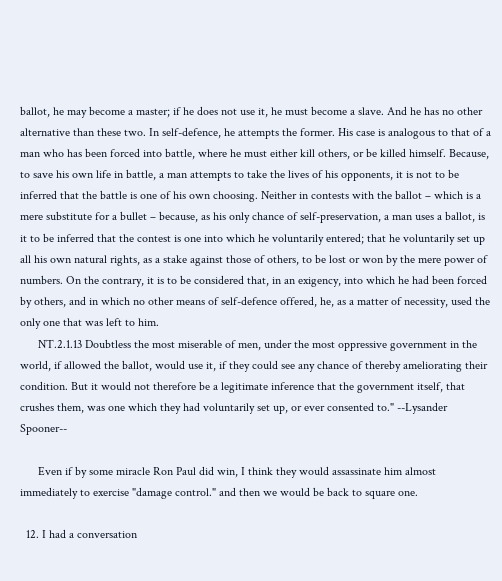ballot, he may become a master; if he does not use it, he must become a slave. And he has no other alternative than these two. In self-defence, he attempts the former. His case is analogous to that of a man who has been forced into battle, where he must either kill others, or be killed himself. Because, to save his own life in battle, a man attempts to take the lives of his opponents, it is not to be inferred that the battle is one of his own choosing. Neither in contests with the ballot – which is a mere substitute for a bullet – because, as his only chance of self-preservation, a man uses a ballot, is it to be inferred that the contest is one into which he voluntarily entered; that he voluntarily set up all his own natural rights, as a stake against those of others, to be lost or won by the mere power of numbers. On the contrary, it is to be considered that, in an exigency, into which he had been forced by others, and in which no other means of self-defence offered, he, as a matter of necessity, used the only one that was left to him.
      NT.2.1.13 Doubtless the most miserable of men, under the most oppressive government in the world, if allowed the ballot, would use it, if they could see any chance of thereby ameliorating their condition. But it would not therefore be a legitimate inference that the government itself, that crushes them, was one which they had voluntarily set up, or ever consented to." --Lysander Spooner--

      Even if by some miracle Ron Paul did win, I think they would assassinate him almost immediately to exercise "damage control." and then we would be back to square one.

  12. I had a conversation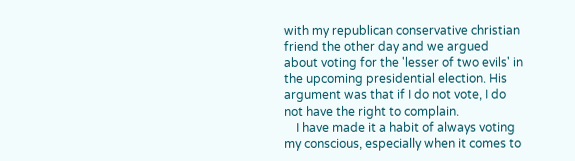with my republican conservative christian friend the other day and we argued about voting for the 'lesser of two evils' in the upcoming presidential election. His argument was that if I do not vote, I do not have the right to complain.
    I have made it a habit of always voting my conscious, especially when it comes to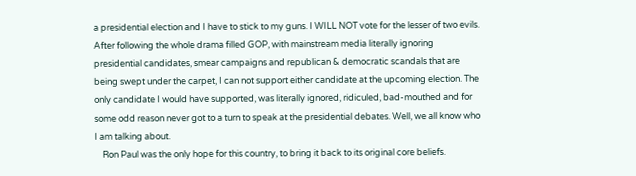a presidential election and I have to stick to my guns. I WILL NOT vote for the lesser of two evils. After following the whole drama filled GOP, with mainstream media literally ignoring presidential candidates, smear campaigns and republican & democratic scandals that are being swept under the carpet, I can not support either candidate at the upcoming election. The only candidate I would have supported, was literally ignored, ridiculed, bad-mouthed and for some odd reason never got to a turn to speak at the presidential debates. Well, we all know who I am talking about.
    Ron Paul was the only hope for this country, to bring it back to its original core beliefs.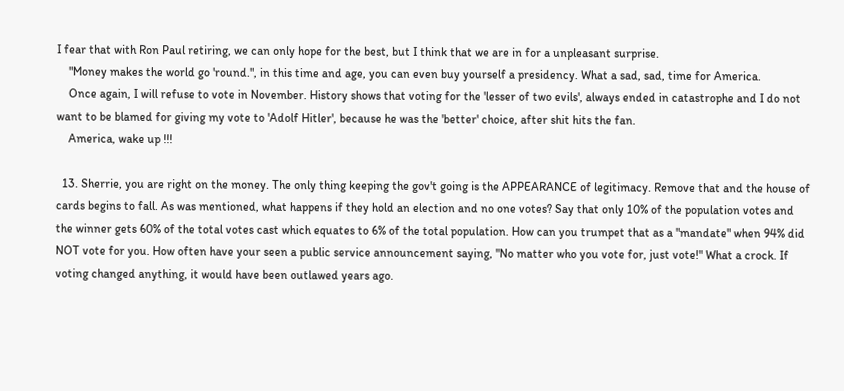I fear that with Ron Paul retiring, we can only hope for the best, but I think that we are in for a unpleasant surprise.
    "Money makes the world go 'round.", in this time and age, you can even buy yourself a presidency. What a sad, sad, time for America.
    Once again, I will refuse to vote in November. History shows that voting for the 'lesser of two evils', always ended in catastrophe and I do not want to be blamed for giving my vote to 'Adolf Hitler', because he was the 'better' choice, after shit hits the fan.
    America, wake up !!!

  13. Sherrie, you are right on the money. The only thing keeping the gov't going is the APPEARANCE of legitimacy. Remove that and the house of cards begins to fall. As was mentioned, what happens if they hold an election and no one votes? Say that only 10% of the population votes and the winner gets 60% of the total votes cast which equates to 6% of the total population. How can you trumpet that as a "mandate" when 94% did NOT vote for you. How often have your seen a public service announcement saying, "No matter who you vote for, just vote!" What a crock. If voting changed anything, it would have been outlawed years ago.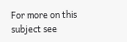For more on this subject see